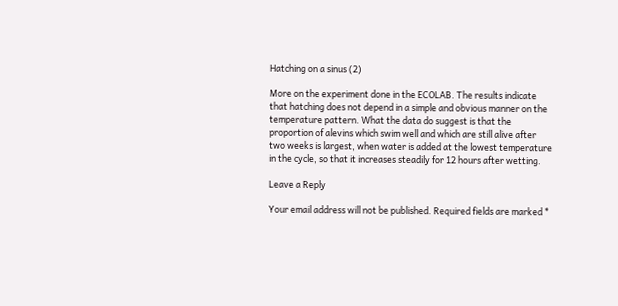Hatching on a sinus (2)

More on the experiment done in the ECOLAB. The results indicate that hatching does not depend in a simple and obvious manner on the temperature pattern. What the data do suggest is that the proportion of alevins which swim well and which are still alive after two weeks is largest, when water is added at the lowest temperature in the cycle, so that it increases steadily for 12 hours after wetting.

Leave a Reply

Your email address will not be published. Required fields are marked *